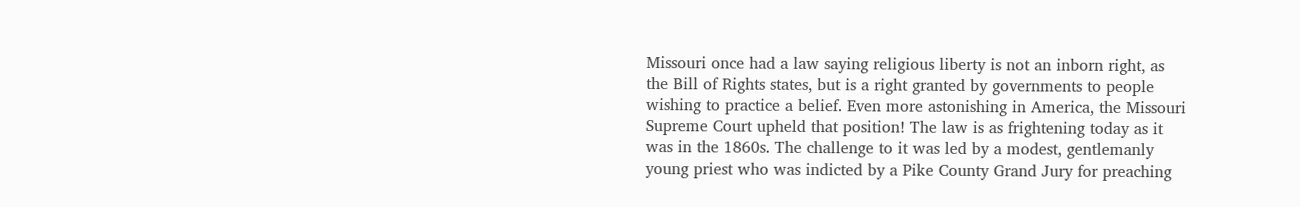Missouri once had a law saying religious liberty is not an inborn right, as the Bill of Rights states, but is a right granted by governments to people wishing to practice a belief. Even more astonishing in America, the Missouri Supreme Court upheld that position! The law is as frightening today as it was in the 1860s. The challenge to it was led by a modest, gentlemanly young priest who was indicted by a Pike County Grand Jury for preaching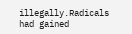illegally.Radicals had gained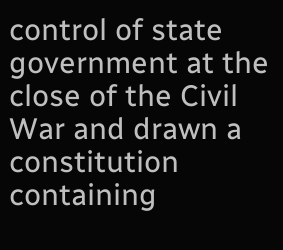control of state government at the close of the Civil War and drawn a constitution containing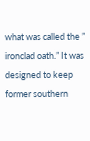what was called the ” ironclad oath.” It was designed to keep former southern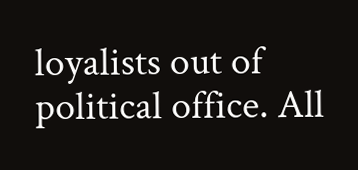loyalists out of political office. All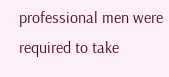professional men were required to take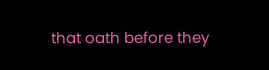that oath before they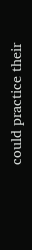could practice their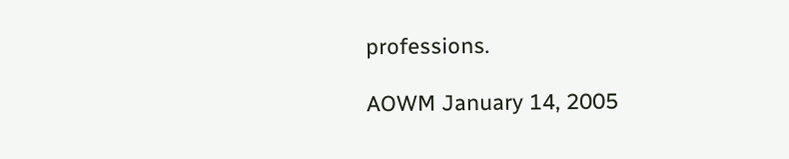professions.

AOWM January 14, 2005